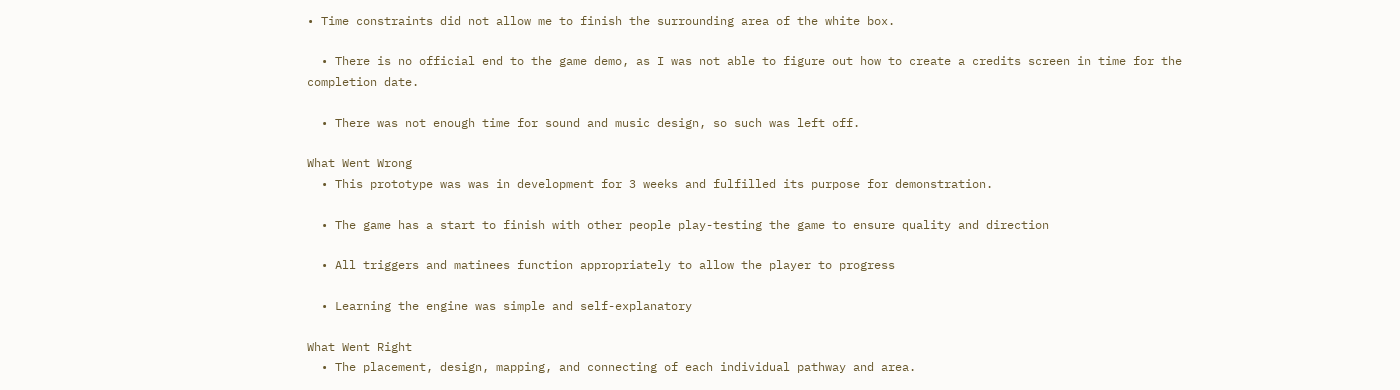• Time constraints did not allow me to finish the surrounding area of the white box.

  • There is no official end to the game demo, as I was not able to figure out how to create a credits screen in time for the completion date.

  • There was not enough time for sound and music design, so such was left off.

What Went Wrong
  • This prototype was was in development for 3 weeks and fulfilled its purpose for demonstration.

  • The game has a start to finish with other people play-testing the game to ensure quality and direction

  • All triggers and matinees function appropriately to allow the player to progress

  • Learning the engine was simple and self-explanatory

What Went Right
  • The placement, design, mapping, and connecting of each individual pathway and area.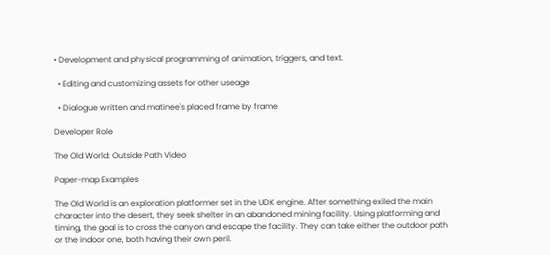• Development and physical programming of animation, triggers, and text.

  • Editing and customizing assets for other useage

  • Dialogue written and matinee's placed frame by frame

Developer Role

The Old World: Outside Path Video

Paper-map Examples

The Old World is an exploration platformer set in the UDK engine. After something exiled the main character into the desert, they seek shelter in an abandoned mining facility. Using platforming and timing, the goal is to cross the canyon and escape the facility. They can take either the outdoor path or the indoor one, both having their own peril.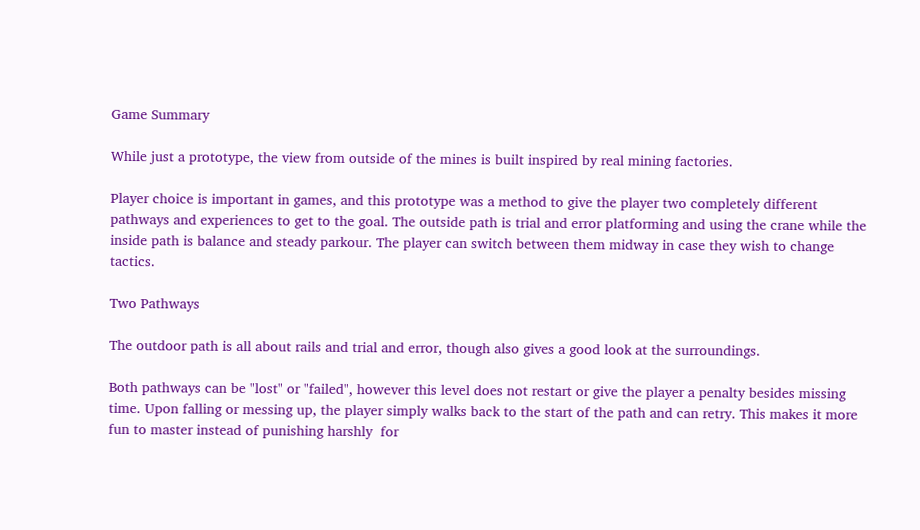Game Summary

While just a prototype, the view from outside of the mines is built inspired by real mining factories.

Player choice is important in games, and this prototype was a method to give the player two completely different pathways and experiences to get to the goal. The outside path is trial and error platforming and using the crane while the inside path is balance and steady parkour. The player can switch between them midway in case they wish to change tactics.

Two Pathways

The outdoor path is all about rails and trial and error, though also gives a good look at the surroundings.

Both pathways can be "lost" or "failed", however this level does not restart or give the player a penalty besides missing time. Upon falling or messing up, the player simply walks back to the start of the path and can retry. This makes it more fun to master instead of punishing harshly  for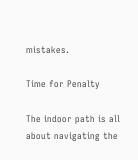mistakes.

Time for Penalty

The indoor path is all about navigating the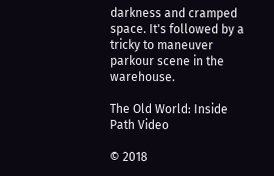darkness and cramped space. It's followed by a tricky to maneuver parkour scene in the warehouse.

The Old World: Inside Path Video

© 2018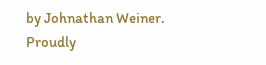by Johnathan Weiner.
Proudly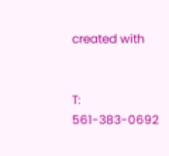created with


T: 561-383-0692